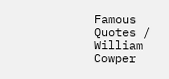Famous Quotes / William Cowper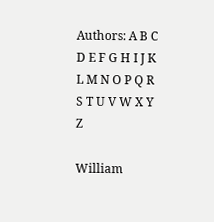Authors: A B C D E F G H I J K L M N O P Q R S T U V W X Y Z

William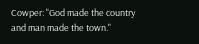Cowper: "God made the country and man made the town."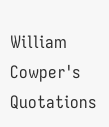William Cowper's Quotations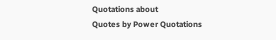Quotations about
Quotes by Power Quotations